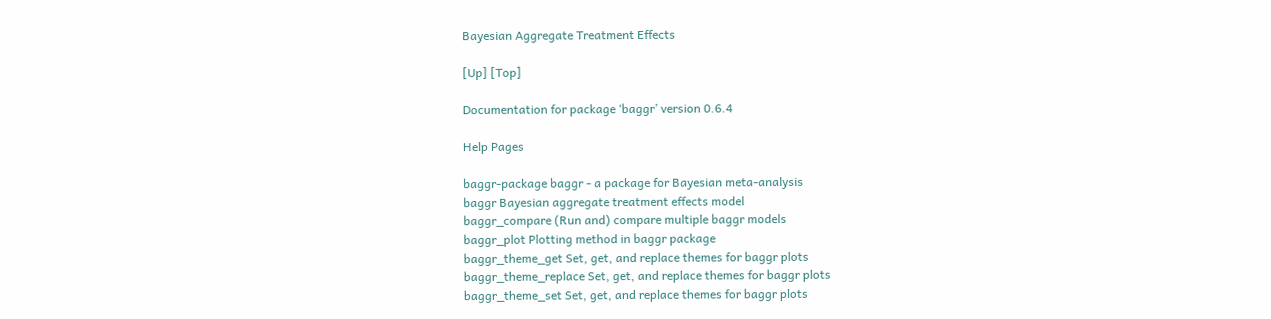Bayesian Aggregate Treatment Effects

[Up] [Top]

Documentation for package ‘baggr’ version 0.6.4

Help Pages

baggr-package baggr - a package for Bayesian meta-analysis
baggr Bayesian aggregate treatment effects model
baggr_compare (Run and) compare multiple baggr models
baggr_plot Plotting method in baggr package
baggr_theme_get Set, get, and replace themes for baggr plots
baggr_theme_replace Set, get, and replace themes for baggr plots
baggr_theme_set Set, get, and replace themes for baggr plots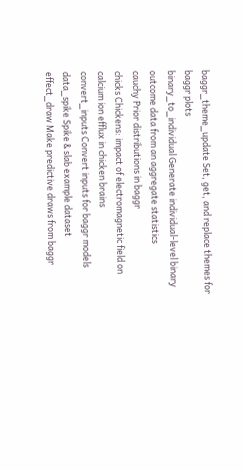baggr_theme_update Set, get, and replace themes for baggr plots
binary_to_individual Generate individual-level binary outcome data from an aggregate statistics
cauchy Prior distributions in baggr
chicks Chickens: impact of electromagnetic field on calcium ion efflux in chicken brains
convert_inputs Convert inputs for baggr models
data_spike Spike & slab example dataset
effect_draw Make predictive draws from baggr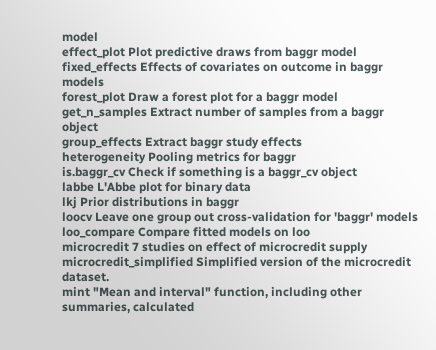model
effect_plot Plot predictive draws from baggr model
fixed_effects Effects of covariates on outcome in baggr models
forest_plot Draw a forest plot for a baggr model
get_n_samples Extract number of samples from a baggr object
group_effects Extract baggr study effects
heterogeneity Pooling metrics for baggr
is.baggr_cv Check if something is a baggr_cv object
labbe L'Abbe plot for binary data
lkj Prior distributions in baggr
loocv Leave one group out cross-validation for 'baggr' models
loo_compare Compare fitted models on loo
microcredit 7 studies on effect of microcredit supply
microcredit_simplified Simplified version of the microcredit dataset.
mint "Mean and interval" function, including other summaries, calculated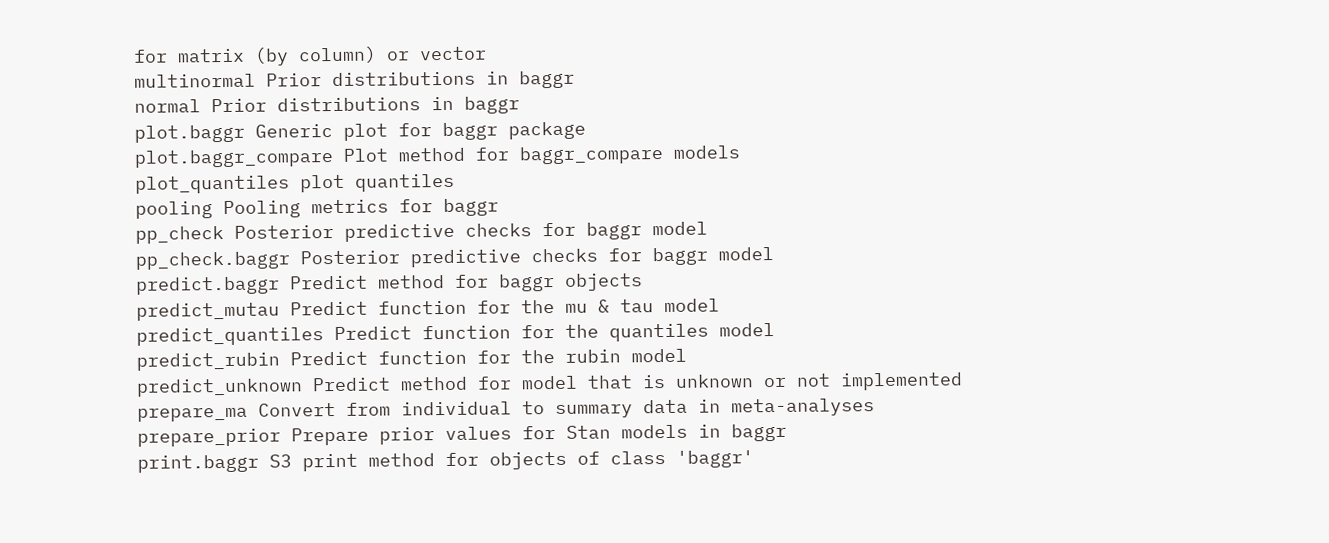for matrix (by column) or vector
multinormal Prior distributions in baggr
normal Prior distributions in baggr
plot.baggr Generic plot for baggr package
plot.baggr_compare Plot method for baggr_compare models
plot_quantiles plot quantiles
pooling Pooling metrics for baggr
pp_check Posterior predictive checks for baggr model
pp_check.baggr Posterior predictive checks for baggr model
predict.baggr Predict method for baggr objects
predict_mutau Predict function for the mu & tau model
predict_quantiles Predict function for the quantiles model
predict_rubin Predict function for the rubin model
predict_unknown Predict method for model that is unknown or not implemented
prepare_ma Convert from individual to summary data in meta-analyses
prepare_prior Prepare prior values for Stan models in baggr
print.baggr S3 print method for objects of class 'baggr'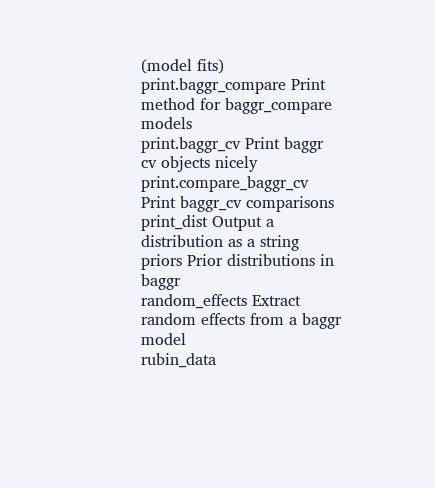(model fits)
print.baggr_compare Print method for baggr_compare models
print.baggr_cv Print baggr cv objects nicely
print.compare_baggr_cv Print baggr_cv comparisons
print_dist Output a distribution as a string
priors Prior distributions in baggr
random_effects Extract random effects from a baggr model
rubin_data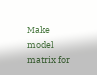Make model matrix for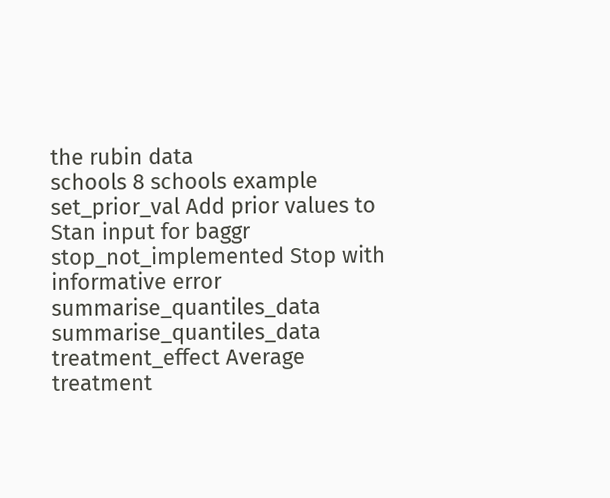the rubin data
schools 8 schools example
set_prior_val Add prior values to Stan input for baggr
stop_not_implemented Stop with informative error
summarise_quantiles_data summarise_quantiles_data
treatment_effect Average treatment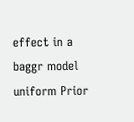effect in a baggr model
uniform Prior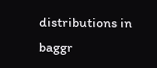distributions in baggr